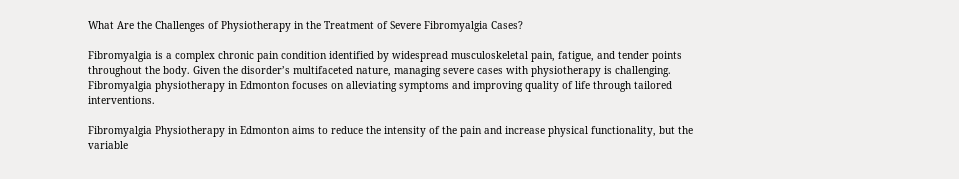What Are the Challenges of Physiotherapy in the Treatment of Severe Fibromyalgia Cases?

Fibromyalgia is a complex chronic pain condition identified by widespread musculoskeletal pain, fatigue, and tender points throughout the body. Given the disorder’s multifaceted nature, managing severe cases with physiotherapy is challenging. Fibromyalgia physiotherapy in Edmonton focuses on alleviating symptoms and improving quality of life through tailored interventions.

Fibromyalgia Physiotherapy in Edmonton aims to reduce the intensity of the pain and increase physical functionality, but the variable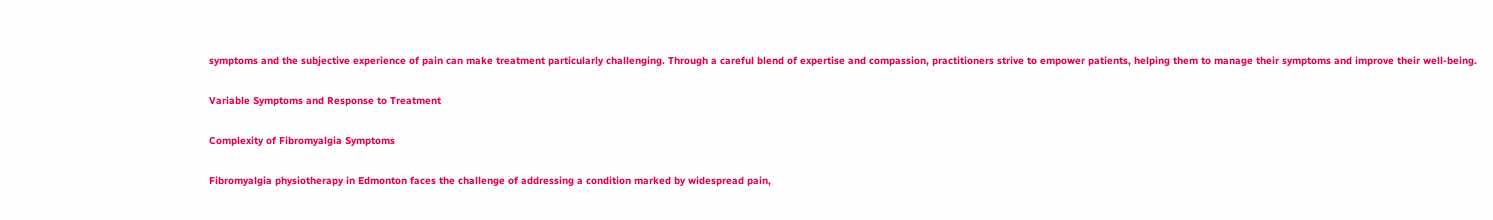symptoms and the subjective experience of pain can make treatment particularly challenging. Through a careful blend of expertise and compassion, practitioners strive to empower patients, helping them to manage their symptoms and improve their well-being.

Variable Symptoms and Response to Treatment

Complexity of Fibromyalgia Symptoms

Fibromyalgia physiotherapy in Edmonton faces the challenge of addressing a condition marked by widespread pain,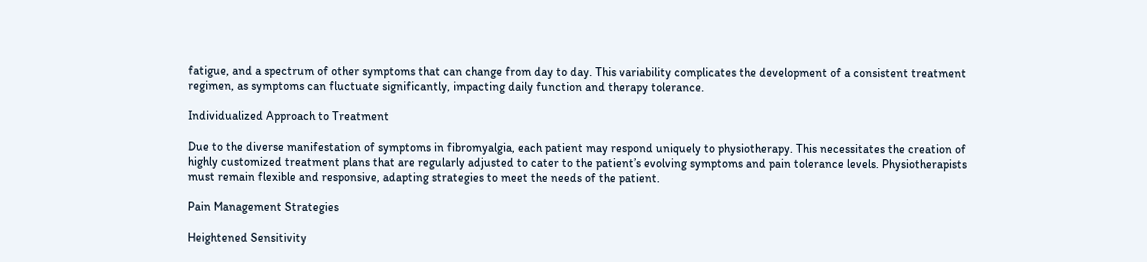fatigue, and a spectrum of other symptoms that can change from day to day. This variability complicates the development of a consistent treatment regimen, as symptoms can fluctuate significantly, impacting daily function and therapy tolerance.

Individualized Approach to Treatment

Due to the diverse manifestation of symptoms in fibromyalgia, each patient may respond uniquely to physiotherapy. This necessitates the creation of highly customized treatment plans that are regularly adjusted to cater to the patient’s evolving symptoms and pain tolerance levels. Physiotherapists must remain flexible and responsive, adapting strategies to meet the needs of the patient.

Pain Management Strategies

Heightened Sensitivity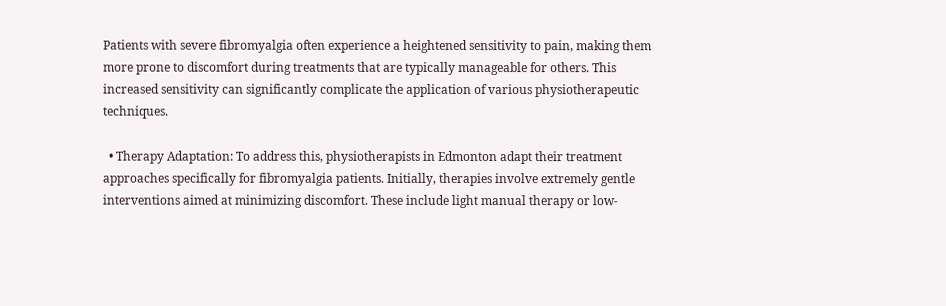Patients with severe fibromyalgia often experience a heightened sensitivity to pain, making them more prone to discomfort during treatments that are typically manageable for others. This increased sensitivity can significantly complicate the application of various physiotherapeutic techniques.

  • Therapy Adaptation: To address this, physiotherapists in Edmonton adapt their treatment approaches specifically for fibromyalgia patients. Initially, therapies involve extremely gentle interventions aimed at minimizing discomfort. These include light manual therapy or low-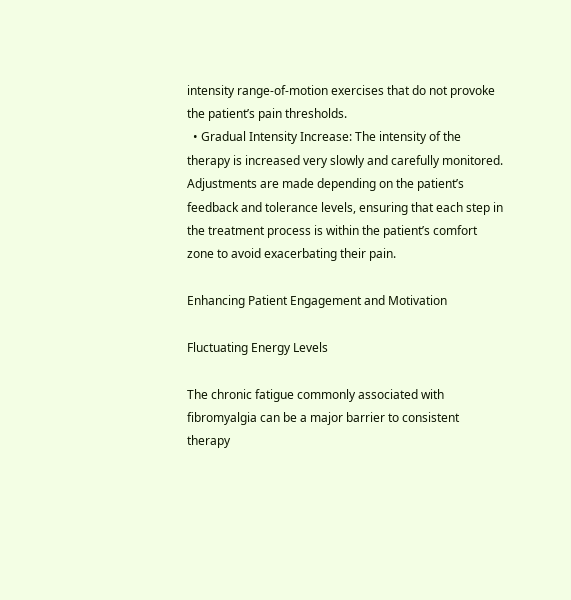intensity range-of-motion exercises that do not provoke the patient’s pain thresholds.
  • Gradual Intensity Increase: The intensity of the therapy is increased very slowly and carefully monitored. Adjustments are made depending on the patient’s feedback and tolerance levels, ensuring that each step in the treatment process is within the patient’s comfort zone to avoid exacerbating their pain.

Enhancing Patient Engagement and Motivation

Fluctuating Energy Levels

The chronic fatigue commonly associated with fibromyalgia can be a major barrier to consistent therapy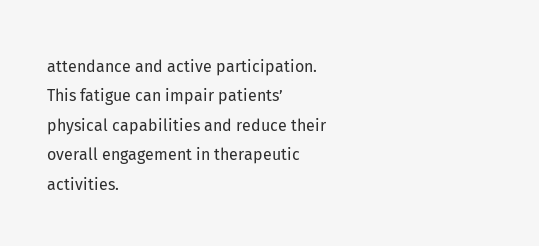attendance and active participation. This fatigue can impair patients’ physical capabilities and reduce their overall engagement in therapeutic activities.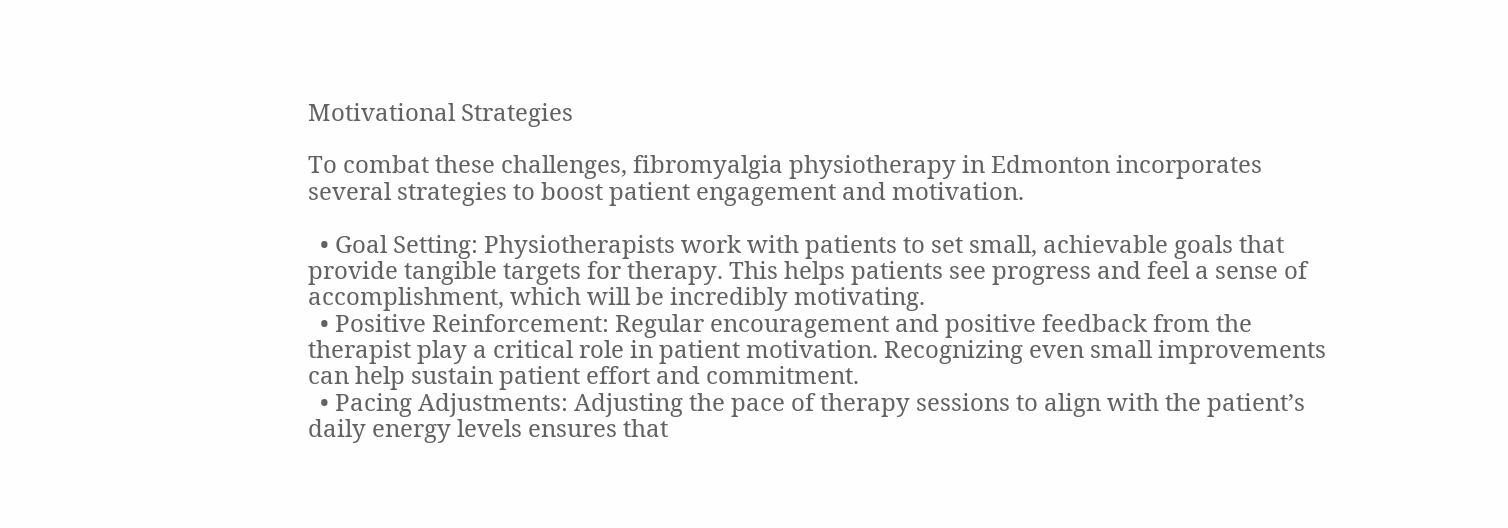Motivational Strategies

To combat these challenges, fibromyalgia physiotherapy in Edmonton incorporates several strategies to boost patient engagement and motivation.

  • Goal Setting: Physiotherapists work with patients to set small, achievable goals that provide tangible targets for therapy. This helps patients see progress and feel a sense of accomplishment, which will be incredibly motivating.
  • Positive Reinforcement: Regular encouragement and positive feedback from the therapist play a critical role in patient motivation. Recognizing even small improvements can help sustain patient effort and commitment.
  • Pacing Adjustments: Adjusting the pace of therapy sessions to align with the patient’s daily energy levels ensures that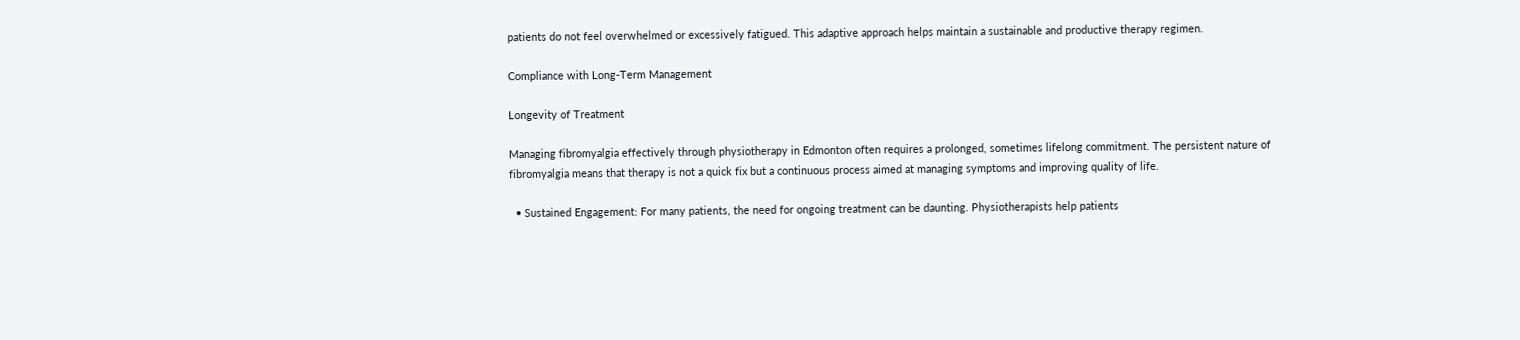patients do not feel overwhelmed or excessively fatigued. This adaptive approach helps maintain a sustainable and productive therapy regimen.

Compliance with Long-Term Management

Longevity of Treatment

Managing fibromyalgia effectively through physiotherapy in Edmonton often requires a prolonged, sometimes lifelong commitment. The persistent nature of fibromyalgia means that therapy is not a quick fix but a continuous process aimed at managing symptoms and improving quality of life.

  • Sustained Engagement: For many patients, the need for ongoing treatment can be daunting. Physiotherapists help patients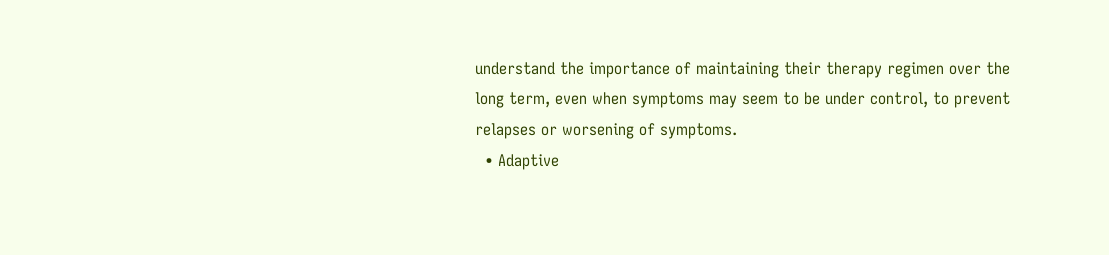understand the importance of maintaining their therapy regimen over the long term, even when symptoms may seem to be under control, to prevent relapses or worsening of symptoms.
  • Adaptive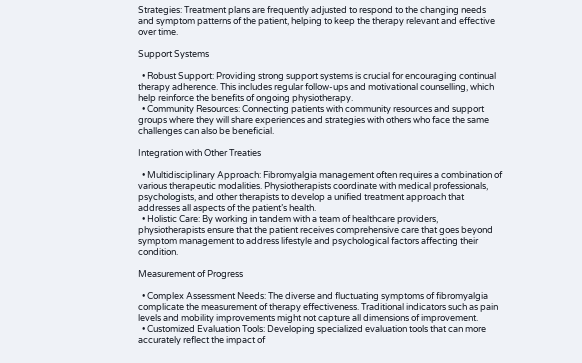Strategies: Treatment plans are frequently adjusted to respond to the changing needs and symptom patterns of the patient, helping to keep the therapy relevant and effective over time.

Support Systems

  • Robust Support: Providing strong support systems is crucial for encouraging continual therapy adherence. This includes regular follow-ups and motivational counselling, which help reinforce the benefits of ongoing physiotherapy.
  • Community Resources: Connecting patients with community resources and support groups where they will share experiences and strategies with others who face the same challenges can also be beneficial.

Integration with Other Treaties

  • Multidisciplinary Approach: Fibromyalgia management often requires a combination of various therapeutic modalities. Physiotherapists coordinate with medical professionals, psychologists, and other therapists to develop a unified treatment approach that addresses all aspects of the patient’s health.
  • Holistic Care: By working in tandem with a team of healthcare providers, physiotherapists ensure that the patient receives comprehensive care that goes beyond symptom management to address lifestyle and psychological factors affecting their condition.

Measurement of Progress

  • Complex Assessment Needs: The diverse and fluctuating symptoms of fibromyalgia complicate the measurement of therapy effectiveness. Traditional indicators such as pain levels and mobility improvements might not capture all dimensions of improvement.
  • Customized Evaluation Tools: Developing specialized evaluation tools that can more accurately reflect the impact of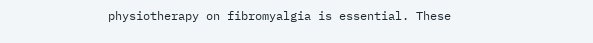physiotherapy on fibromyalgia is essential. These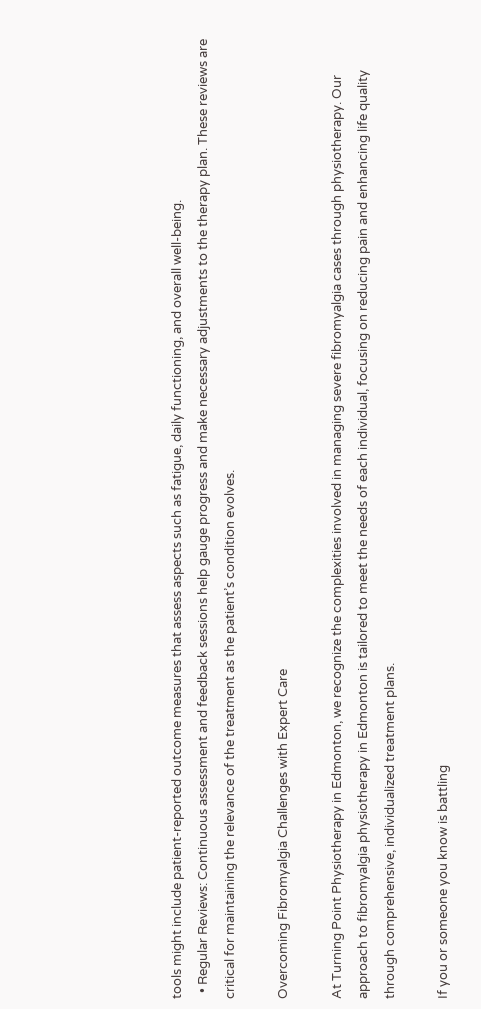tools might include patient-reported outcome measures that assess aspects such as fatigue, daily functioning, and overall well-being.
  • Regular Reviews: Continuous assessment and feedback sessions help gauge progress and make necessary adjustments to the therapy plan. These reviews are critical for maintaining the relevance of the treatment as the patient’s condition evolves.

Overcoming Fibromyalgia Challenges with Expert Care

At Turning Point Physiotherapy in Edmonton, we recognize the complexities involved in managing severe fibromyalgia cases through physiotherapy. Our approach to fibromyalgia physiotherapy in Edmonton is tailored to meet the needs of each individual, focusing on reducing pain and enhancing life quality through comprehensive, individualized treatment plans.

If you or someone you know is battling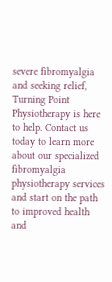severe fibromyalgia and seeking relief, Turning Point Physiotherapy is here to help. Contact us today to learn more about our specialized fibromyalgia physiotherapy services and start on the path to improved health and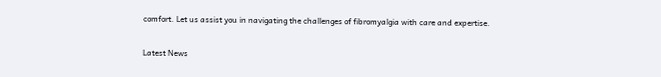comfort. Let us assist you in navigating the challenges of fibromyalgia with care and expertise.

Latest News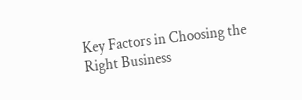Key Factors in Choosing the Right Business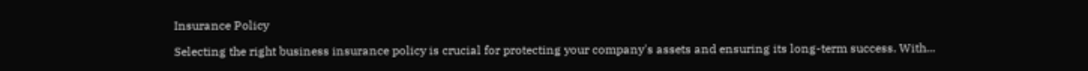Insurance Policy

Selecting the right business insurance policy is crucial for protecting your company's assets and ensuring its long-term success. With...